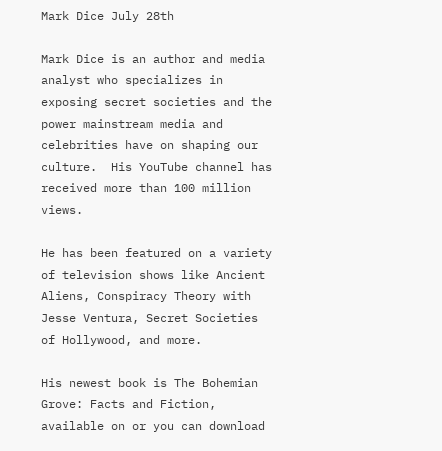Mark Dice July 28th

Mark Dice is an author and media analyst who specializes in exposing secret societies and the power mainstream media and celebrities have on shaping our culture.  His YouTube channel has received more than 100 million views.

He has been featured on a variety of television shows like Ancient Aliens, Conspiracy Theory with Jesse Ventura, Secret Societies of Hollywood, and more.

His newest book is The Bohemian Grove: Facts and Fiction, available on or you can download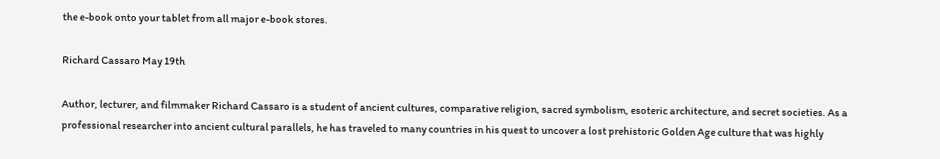the e-book onto your tablet from all major e-book stores.

Richard Cassaro May 19th

Author, lecturer, and filmmaker Richard Cassaro is a student of ancient cultures, comparative religion, sacred symbolism, esoteric architecture, and secret societies. As a professional researcher into ancient cultural parallels, he has traveled to many countries in his quest to uncover a lost prehistoric Golden Age culture that was highly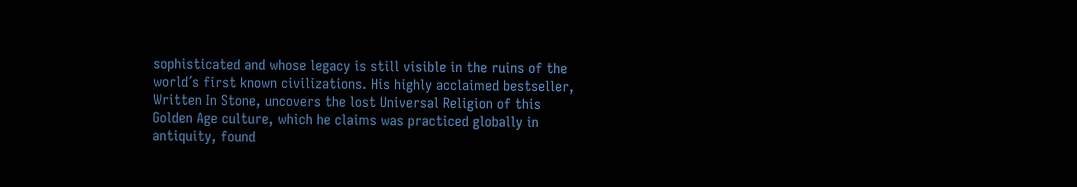sophisticated and whose legacy is still visible in the ruins of the world´s first known civilizations. His highly acclaimed bestseller, Written In Stone, uncovers the lost Universal Religion of this Golden Age culture, which he claims was practiced globally in antiquity, found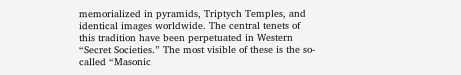memorialized in pyramids, Triptych Temples, and identical images worldwide. The central tenets of this tradition have been perpetuated in Western “Secret Societies.” The most visible of these is the so-called “Masonic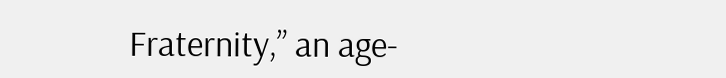Fraternity,” an age-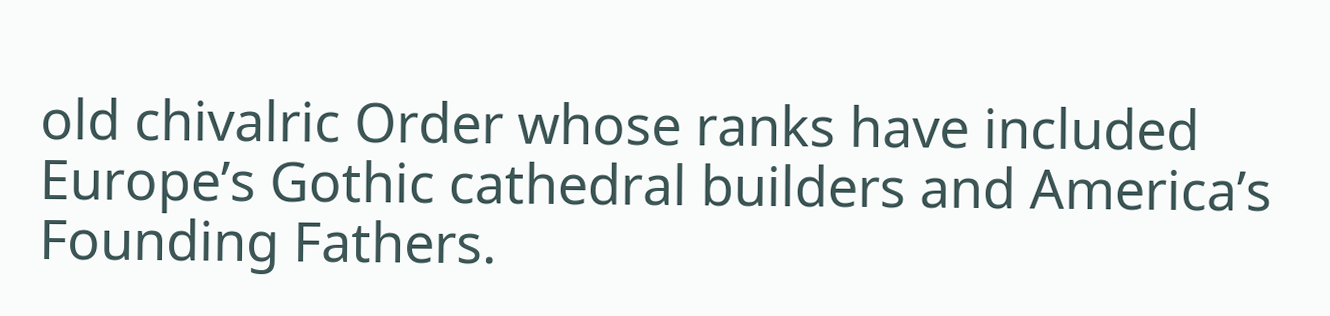old chivalric Order whose ranks have included Europe’s Gothic cathedral builders and America’s Founding Fathers.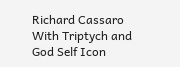Richard Cassaro With Triptych and God Self Icon